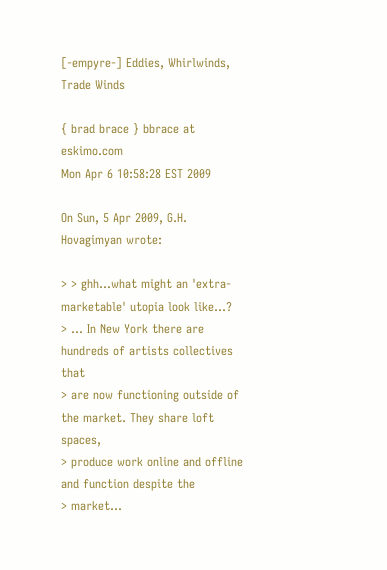[-empyre-] Eddies, Whirlwinds, Trade Winds

{ brad brace } bbrace at eskimo.com
Mon Apr 6 10:58:28 EST 2009

On Sun, 5 Apr 2009, G.H. Hovagimyan wrote:

> > ghh...what might an 'extra-marketable' utopia look like...?
> ... In New York there are hundreds of artists collectives that
> are now functioning outside of the market. They share loft spaces,
> produce work online and offline and function despite the
> market...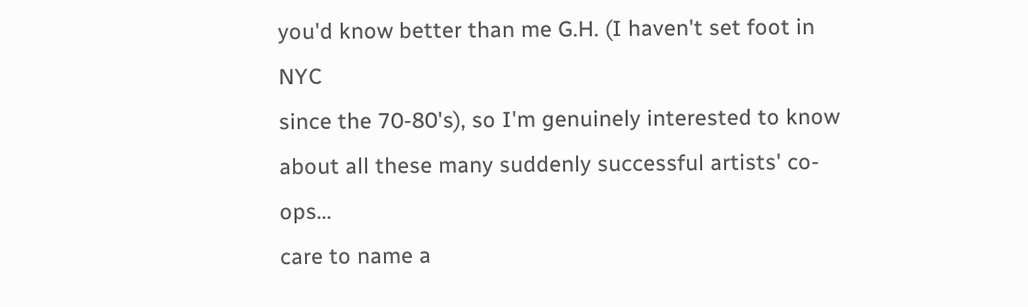you'd know better than me G.H. (I haven't set foot in NYC
since the 70-80's), so I'm genuinely interested to know
about all these many suddenly successful artists' co-ops...
care to name a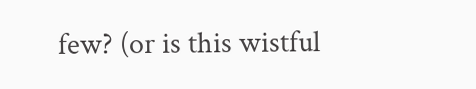few? (or is this wistful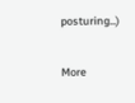posturing...)


More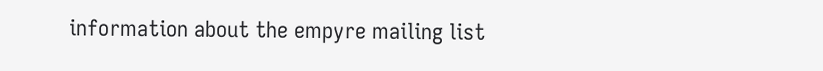information about the empyre mailing list